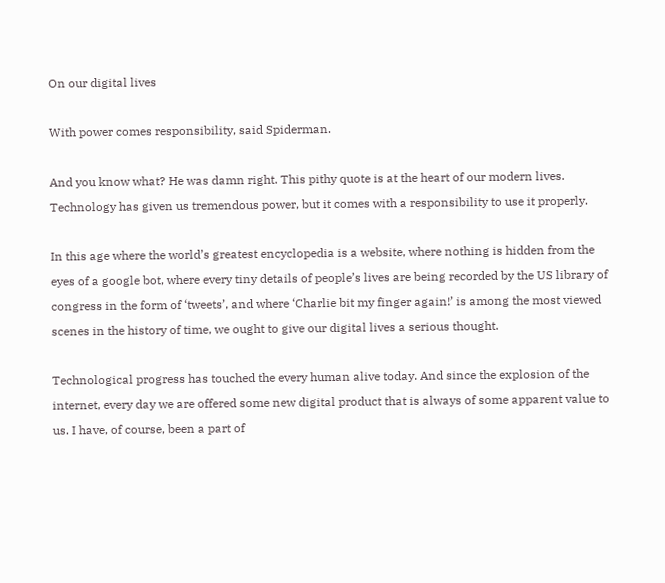On our digital lives

With power comes responsibility, said Spiderman.

And you know what? He was damn right. This pithy quote is at the heart of our modern lives. Technology has given us tremendous power, but it comes with a responsibility to use it properly.

In this age where the world’s greatest encyclopedia is a website, where nothing is hidden from the eyes of a google bot, where every tiny details of people’s lives are being recorded by the US library of congress in the form of ‘tweets’, and where ‘Charlie bit my finger again!’ is among the most viewed scenes in the history of time, we ought to give our digital lives a serious thought.

Technological progress has touched the every human alive today. And since the explosion of the internet, every day we are offered some new digital product that is always of some apparent value to us. I have, of course, been a part of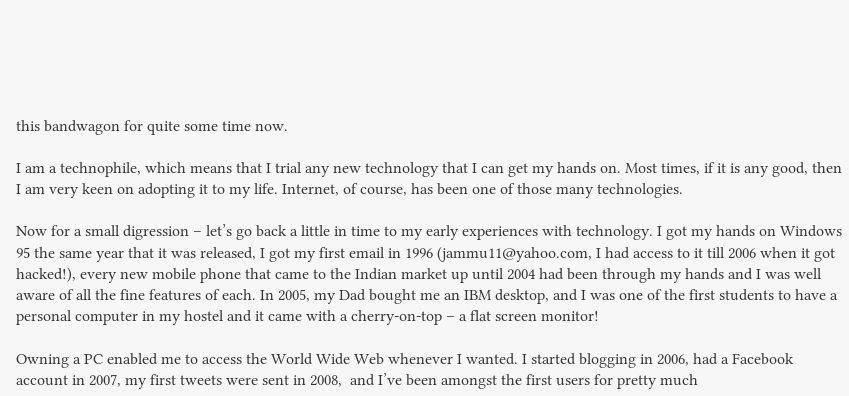this bandwagon for quite some time now.

I am a technophile, which means that I trial any new technology that I can get my hands on. Most times, if it is any good, then I am very keen on adopting it to my life. Internet, of course, has been one of those many technologies.

Now for a small digression – let’s go back a little in time to my early experiences with technology. I got my hands on Windows 95 the same year that it was released, I got my first email in 1996 (jammu11@yahoo.com, I had access to it till 2006 when it got hacked!), every new mobile phone that came to the Indian market up until 2004 had been through my hands and I was well aware of all the fine features of each. In 2005, my Dad bought me an IBM desktop, and I was one of the first students to have a personal computer in my hostel and it came with a cherry-on-top – a flat screen monitor!

Owning a PC enabled me to access the World Wide Web whenever I wanted. I started blogging in 2006, had a Facebook account in 2007, my first tweets were sent in 2008,  and I’ve been amongst the first users for pretty much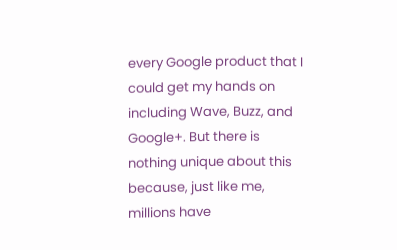every Google product that I could get my hands on including Wave, Buzz, and Google+. But there is nothing unique about this because, just like me, millions have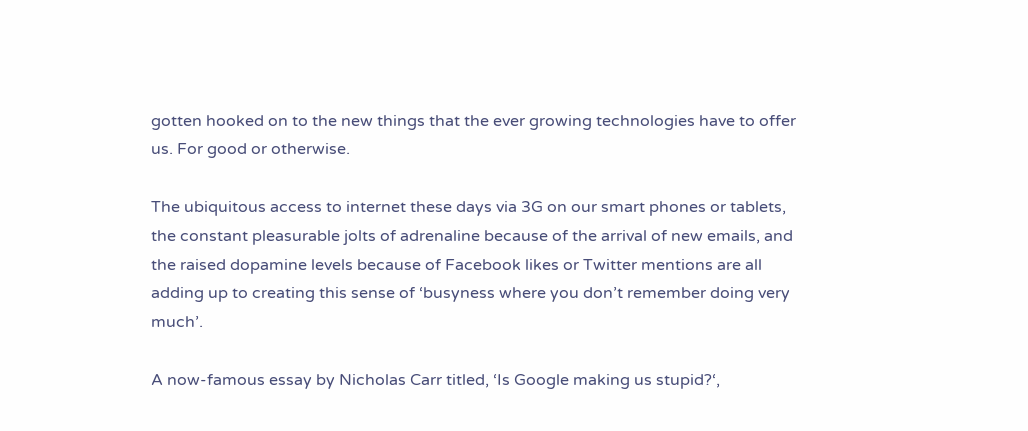gotten hooked on to the new things that the ever growing technologies have to offer us. For good or otherwise.

The ubiquitous access to internet these days via 3G on our smart phones or tablets, the constant pleasurable jolts of adrenaline because of the arrival of new emails, and the raised dopamine levels because of Facebook likes or Twitter mentions are all adding up to creating this sense of ‘busyness where you don’t remember doing very much’.

A now-famous essay by Nicholas Carr titled, ‘Is Google making us stupid?‘,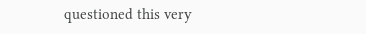questioned this very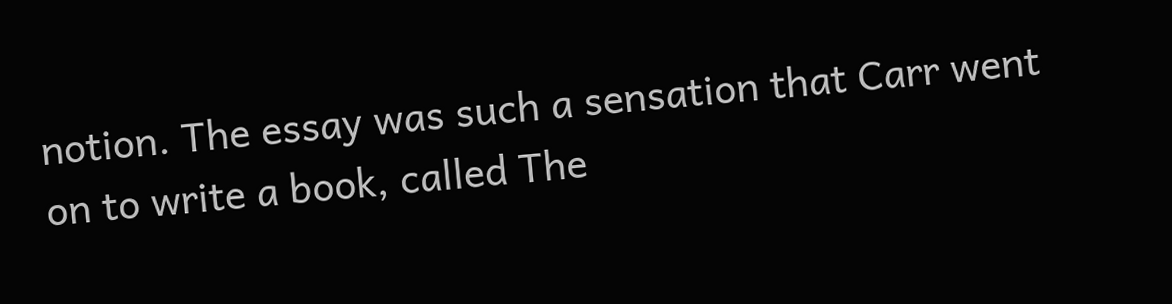notion. The essay was such a sensation that Carr went on to write a book, called The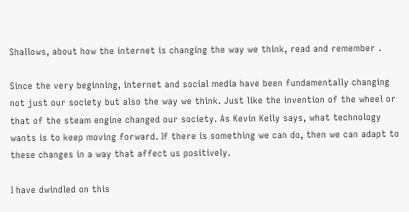Shallows, about how the internet is changing the way we think, read and remember .

Since the very beginning, internet and social media have been fundamentally changing not just our society but also the way we think. Just like the invention of the wheel or that of the steam engine changed our society. As Kevin Kelly says, what technology wants is to keep moving forward. If there is something we can do, then we can adapt to these changes in a way that affect us positively.

I have dwindled on this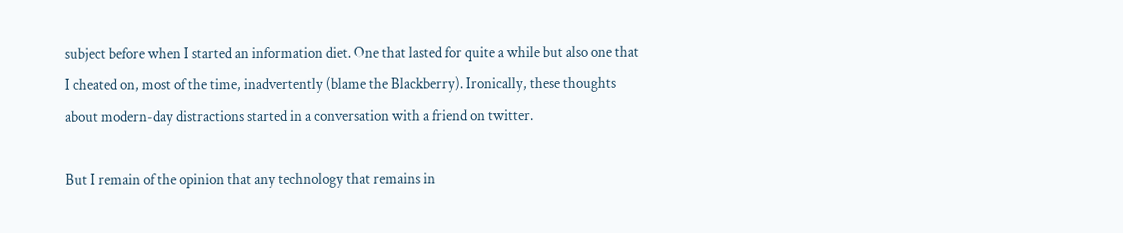subject before when I started an information diet. One that lasted for quite a while but also one that I cheated on, most of the time, inadvertently (blame the Blackberry). Ironically, these thoughts about modern-day distractions started in a conversation with a friend on twitter.

But I remain of the opinion that any technology that remains in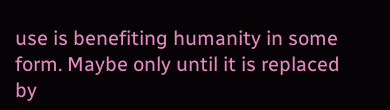use is benefiting humanity in some form. Maybe only until it is replaced by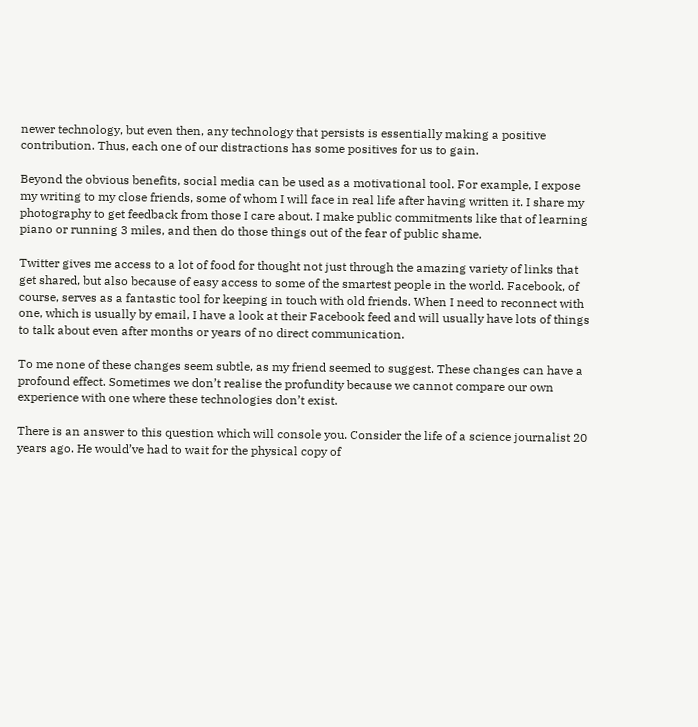newer technology, but even then, any technology that persists is essentially making a positive contribution. Thus, each one of our distractions has some positives for us to gain.

Beyond the obvious benefits, social media can be used as a motivational tool. For example, I expose my writing to my close friends, some of whom I will face in real life after having written it. I share my photography to get feedback from those I care about. I make public commitments like that of learning piano or running 3 miles, and then do those things out of the fear of public shame.

Twitter gives me access to a lot of food for thought not just through the amazing variety of links that get shared, but also because of easy access to some of the smartest people in the world. Facebook, of course, serves as a fantastic tool for keeping in touch with old friends. When I need to reconnect with one, which is usually by email, I have a look at their Facebook feed and will usually have lots of things to talk about even after months or years of no direct communication.

To me none of these changes seem subtle, as my friend seemed to suggest. These changes can have a profound effect. Sometimes we don’t realise the profundity because we cannot compare our own experience with one where these technologies don’t exist.

There is an answer to this question which will console you. Consider the life of a science journalist 20 years ago. He would’ve had to wait for the physical copy of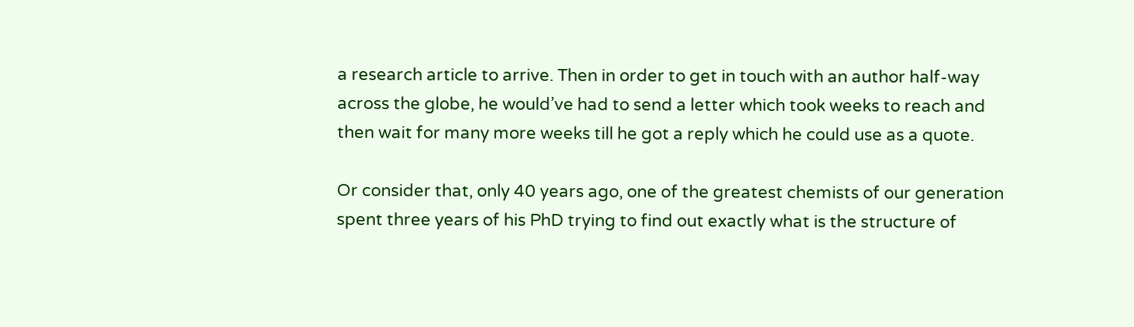a research article to arrive. Then in order to get in touch with an author half-way across the globe, he would’ve had to send a letter which took weeks to reach and then wait for many more weeks till he got a reply which he could use as a quote.

Or consider that, only 40 years ago, one of the greatest chemists of our generation spent three years of his PhD trying to find out exactly what is the structure of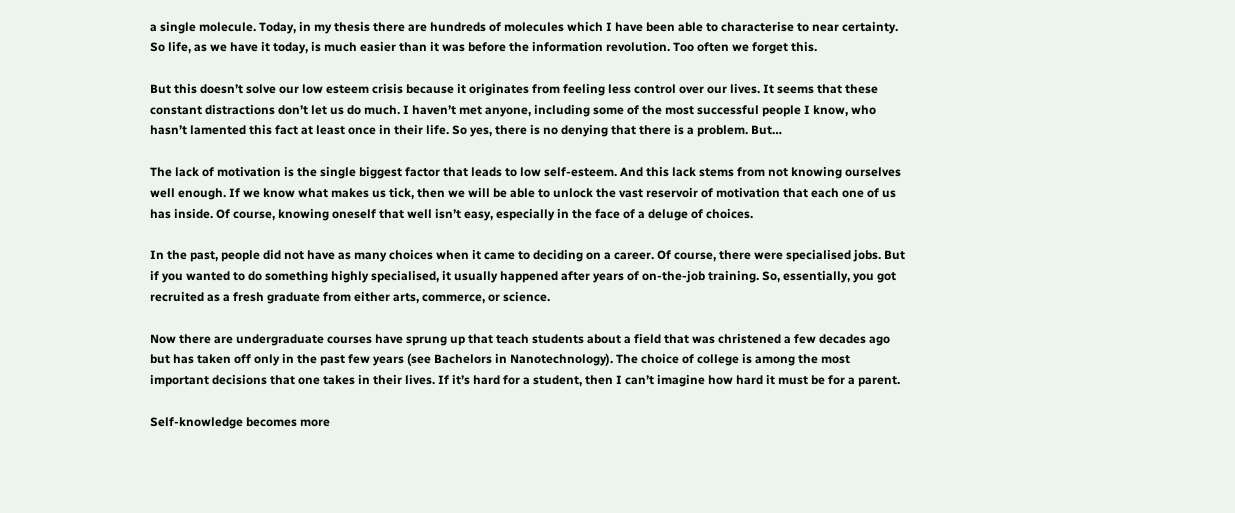a single molecule. Today, in my thesis there are hundreds of molecules which I have been able to characterise to near certainty. So life, as we have it today, is much easier than it was before the information revolution. Too often we forget this.

But this doesn’t solve our low esteem crisis because it originates from feeling less control over our lives. It seems that these constant distractions don’t let us do much. I haven’t met anyone, including some of the most successful people I know, who hasn’t lamented this fact at least once in their life. So yes, there is no denying that there is a problem. But…

The lack of motivation is the single biggest factor that leads to low self-esteem. And this lack stems from not knowing ourselves well enough. If we know what makes us tick, then we will be able to unlock the vast reservoir of motivation that each one of us has inside. Of course, knowing oneself that well isn’t easy, especially in the face of a deluge of choices.

In the past, people did not have as many choices when it came to deciding on a career. Of course, there were specialised jobs. But if you wanted to do something highly specialised, it usually happened after years of on-the-job training. So, essentially, you got recruited as a fresh graduate from either arts, commerce, or science.

Now there are undergraduate courses have sprung up that teach students about a field that was christened a few decades ago but has taken off only in the past few years (see Bachelors in Nanotechnology). The choice of college is among the most important decisions that one takes in their lives. If it’s hard for a student, then I can’t imagine how hard it must be for a parent.

Self-knowledge becomes more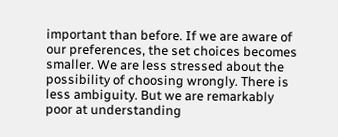important than before. If we are aware of our preferences, the set choices becomes smaller. We are less stressed about the possibility of choosing wrongly. There is less ambiguity. But we are remarkably poor at understanding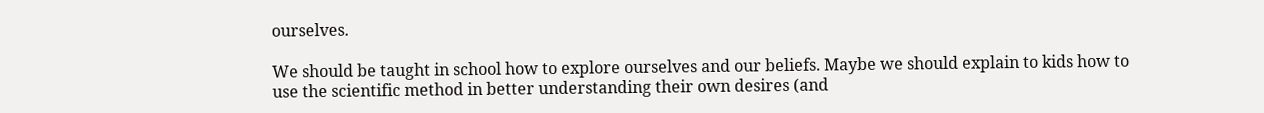ourselves.

We should be taught in school how to explore ourselves and our beliefs. Maybe we should explain to kids how to use the scientific method in better understanding their own desires (and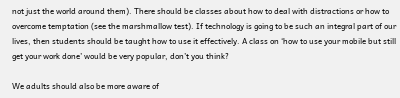not just the world around them). There should be classes about how to deal with distractions or how to overcome temptation (see the marshmallow test). If technology is going to be such an integral part of our lives, then students should be taught how to use it effectively. A class on ‘how to use your mobile but still get your work done’ would be very popular, don’t you think?

We adults should also be more aware of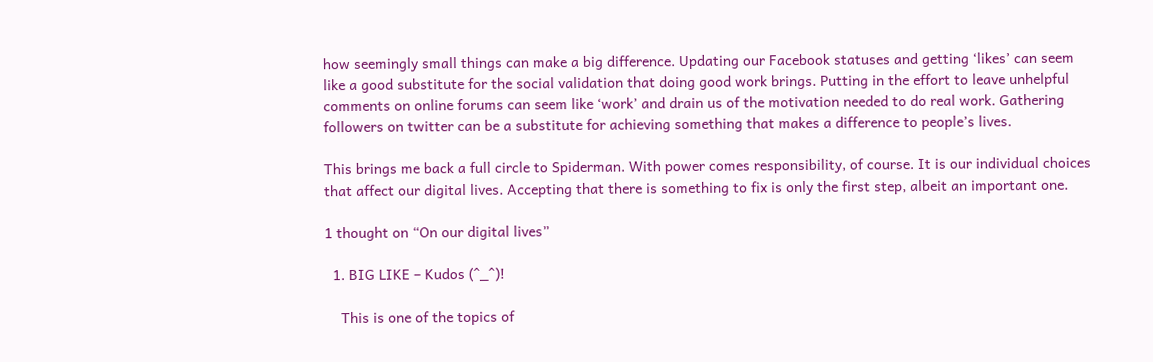how seemingly small things can make a big difference. Updating our Facebook statuses and getting ‘likes’ can seem like a good substitute for the social validation that doing good work brings. Putting in the effort to leave unhelpful comments on online forums can seem like ‘work’ and drain us of the motivation needed to do real work. Gathering followers on twitter can be a substitute for achieving something that makes a difference to people’s lives.

This brings me back a full circle to Spiderman. With power comes responsibility, of course. It is our individual choices that affect our digital lives. Accepting that there is something to fix is only the first step, albeit an important one.

1 thought on “On our digital lives”

  1. BIG LIKE – Kudos (^_^)!

    This is one of the topics of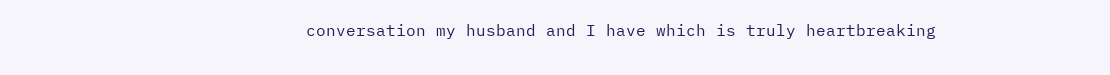conversation my husband and I have which is truly heartbreaking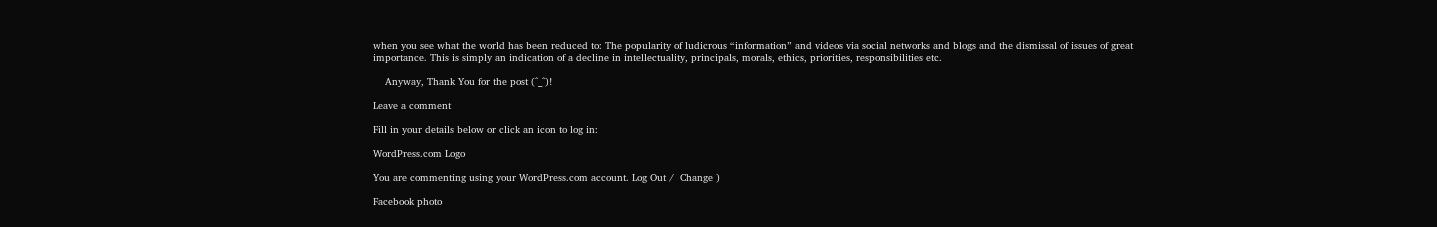when you see what the world has been reduced to: The popularity of ludicrous “information” and videos via social networks and blogs and the dismissal of issues of great importance. This is simply an indication of a decline in intellectuality, principals, morals, ethics, priorities, responsibilities etc.

    Anyway, Thank You for the post (^_^)!

Leave a comment

Fill in your details below or click an icon to log in:

WordPress.com Logo

You are commenting using your WordPress.com account. Log Out /  Change )

Facebook photo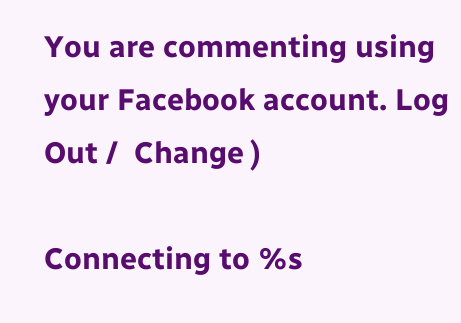You are commenting using your Facebook account. Log Out /  Change )

Connecting to %s